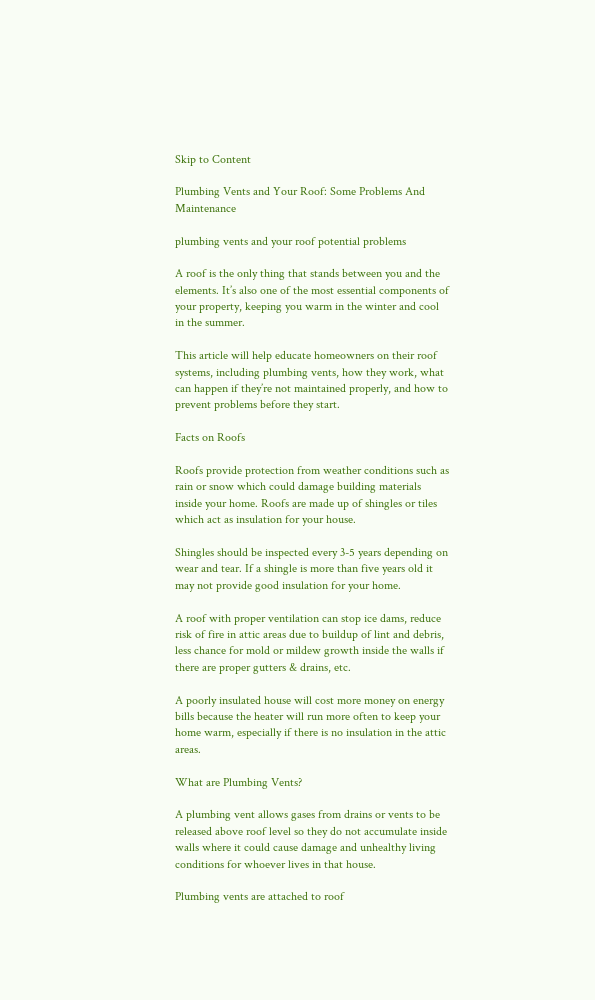Skip to Content

Plumbing Vents and Your Roof: Some Problems And Maintenance

plumbing vents and your roof potential problems

A roof is the only thing that stands between you and the elements. It’s also one of the most essential components of your property, keeping you warm in the winter and cool in the summer.

This article will help educate homeowners on their roof systems, including plumbing vents, how they work, what can happen if they’re not maintained properly, and how to prevent problems before they start.

Facts on Roofs

Roofs provide protection from weather conditions such as rain or snow which could damage building materials inside your home. Roofs are made up of shingles or tiles which act as insulation for your house.

Shingles should be inspected every 3-5 years depending on wear and tear. If a shingle is more than five years old it may not provide good insulation for your home.

A roof with proper ventilation can stop ice dams, reduce risk of fire in attic areas due to buildup of lint and debris, less chance for mold or mildew growth inside the walls if there are proper gutters & drains, etc.

A poorly insulated house will cost more money on energy bills because the heater will run more often to keep your home warm, especially if there is no insulation in the attic areas.

What are Plumbing Vents?

A plumbing vent allows gases from drains or vents to be released above roof level so they do not accumulate inside walls where it could cause damage and unhealthy living conditions for whoever lives in that house.

Plumbing vents are attached to roof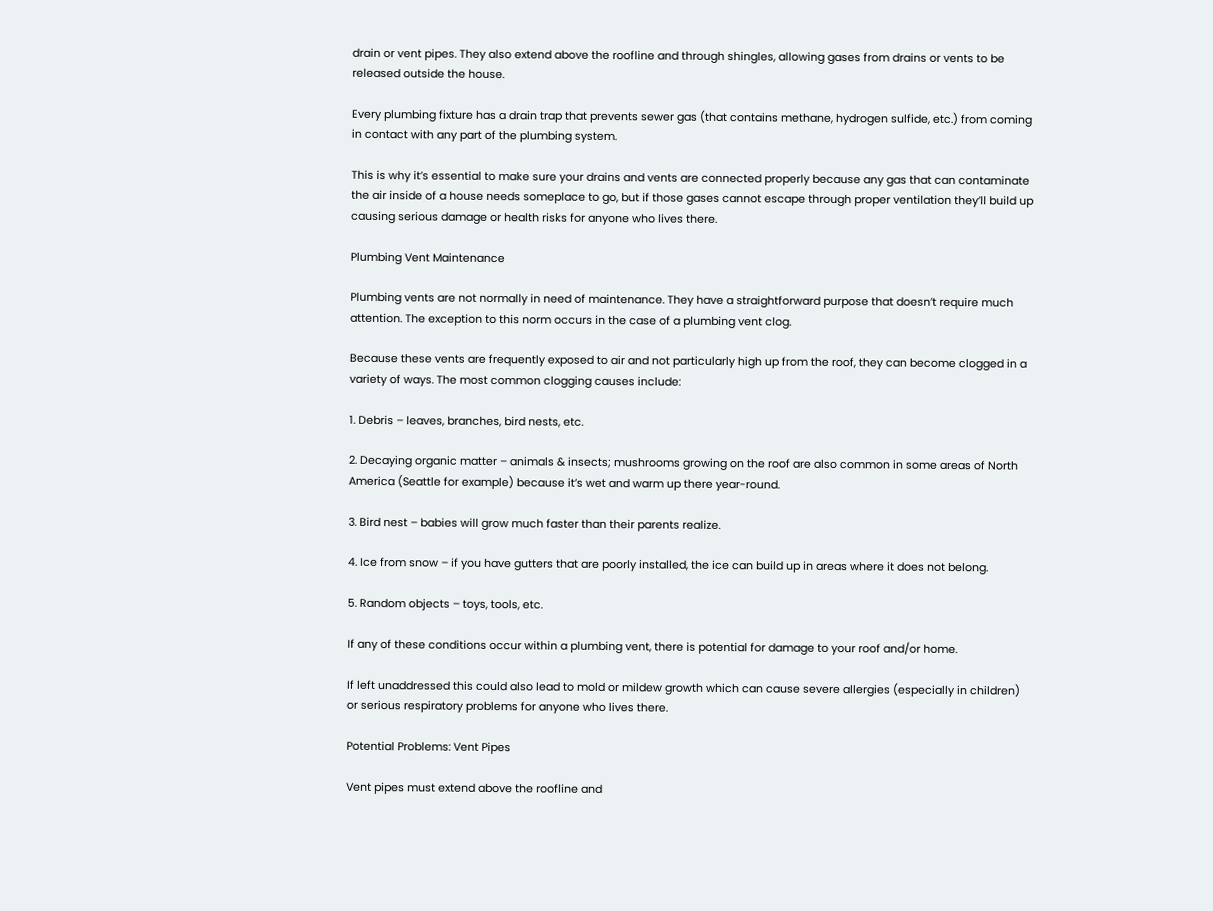drain or vent pipes. They also extend above the roofline and through shingles, allowing gases from drains or vents to be released outside the house.

Every plumbing fixture has a drain trap that prevents sewer gas (that contains methane, hydrogen sulfide, etc.) from coming in contact with any part of the plumbing system.

This is why it’s essential to make sure your drains and vents are connected properly because any gas that can contaminate the air inside of a house needs someplace to go, but if those gases cannot escape through proper ventilation they’ll build up causing serious damage or health risks for anyone who lives there.

Plumbing Vent Maintenance

Plumbing vents are not normally in need of maintenance. They have a straightforward purpose that doesn’t require much attention. The exception to this norm occurs in the case of a plumbing vent clog.

Because these vents are frequently exposed to air and not particularly high up from the roof, they can become clogged in a variety of ways. The most common clogging causes include:

1. Debris – leaves, branches, bird nests, etc.

2. Decaying organic matter – animals & insects; mushrooms growing on the roof are also common in some areas of North America (Seattle for example) because it’s wet and warm up there year-round.

3. Bird nest – babies will grow much faster than their parents realize.

4. Ice from snow – if you have gutters that are poorly installed, the ice can build up in areas where it does not belong.

5. Random objects – toys, tools, etc.

If any of these conditions occur within a plumbing vent, there is potential for damage to your roof and/or home.

If left unaddressed this could also lead to mold or mildew growth which can cause severe allergies (especially in children) or serious respiratory problems for anyone who lives there.

Potential Problems: Vent Pipes

Vent pipes must extend above the roofline and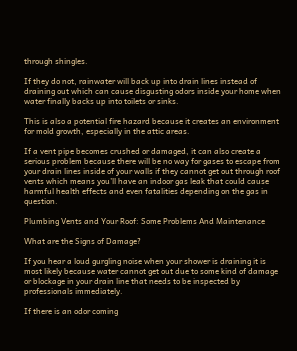through shingles.

If they do not, rainwater will back up into drain lines instead of draining out which can cause disgusting odors inside your home when water finally backs up into toilets or sinks.

This is also a potential fire hazard because it creates an environment for mold growth, especially in the attic areas.

If a vent pipe becomes crushed or damaged, it can also create a serious problem because there will be no way for gases to escape from your drain lines inside of your walls if they cannot get out through roof vents which means you’ll have an indoor gas leak that could cause harmful health effects and even fatalities depending on the gas in question.

Plumbing Vents and Your Roof: Some Problems And Maintenance

What are the Signs of Damage?

If you hear a loud gurgling noise when your shower is draining it is most likely because water cannot get out due to some kind of damage or blockage in your drain line that needs to be inspected by professionals immediately.

If there is an odor coming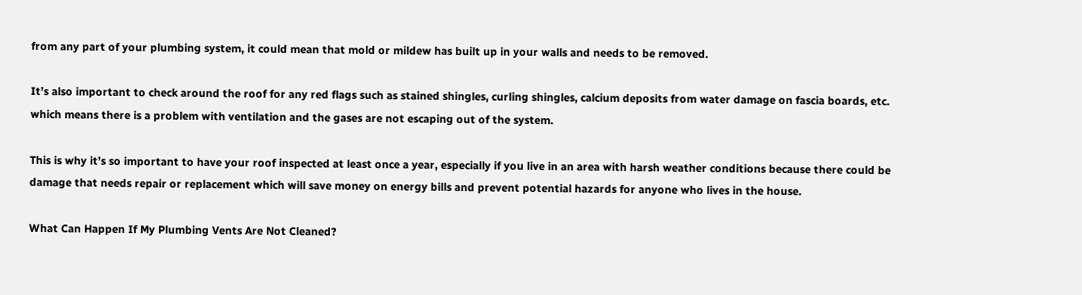from any part of your plumbing system, it could mean that mold or mildew has built up in your walls and needs to be removed.

It’s also important to check around the roof for any red flags such as stained shingles, curling shingles, calcium deposits from water damage on fascia boards, etc. which means there is a problem with ventilation and the gases are not escaping out of the system.

This is why it’s so important to have your roof inspected at least once a year, especially if you live in an area with harsh weather conditions because there could be damage that needs repair or replacement which will save money on energy bills and prevent potential hazards for anyone who lives in the house.

What Can Happen If My Plumbing Vents Are Not Cleaned?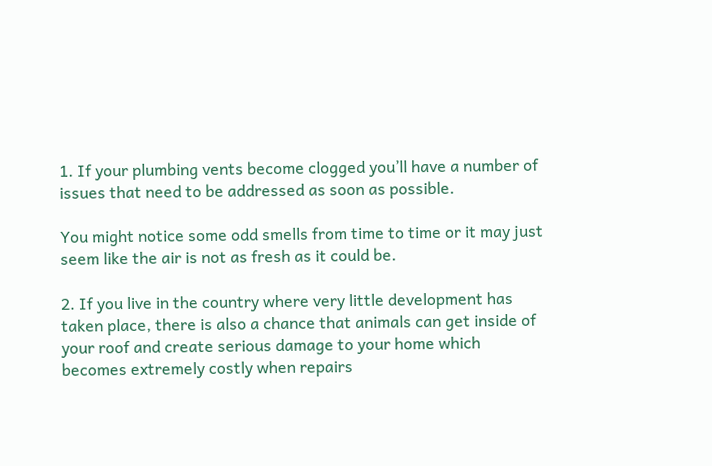1. If your plumbing vents become clogged you’ll have a number of issues that need to be addressed as soon as possible.

You might notice some odd smells from time to time or it may just seem like the air is not as fresh as it could be.

2. If you live in the country where very little development has taken place, there is also a chance that animals can get inside of your roof and create serious damage to your home which becomes extremely costly when repairs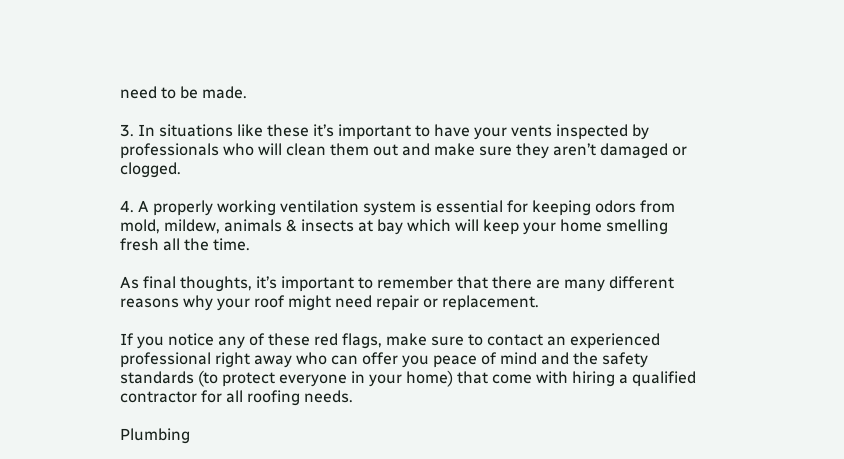need to be made.

3. In situations like these it’s important to have your vents inspected by professionals who will clean them out and make sure they aren’t damaged or clogged.

4. A properly working ventilation system is essential for keeping odors from mold, mildew, animals & insects at bay which will keep your home smelling fresh all the time.

As final thoughts, it’s important to remember that there are many different reasons why your roof might need repair or replacement.

If you notice any of these red flags, make sure to contact an experienced professional right away who can offer you peace of mind and the safety standards (to protect everyone in your home) that come with hiring a qualified contractor for all roofing needs.

Plumbing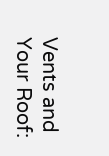Vents and Your Roof: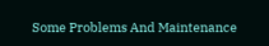Some Problems And Maintenance